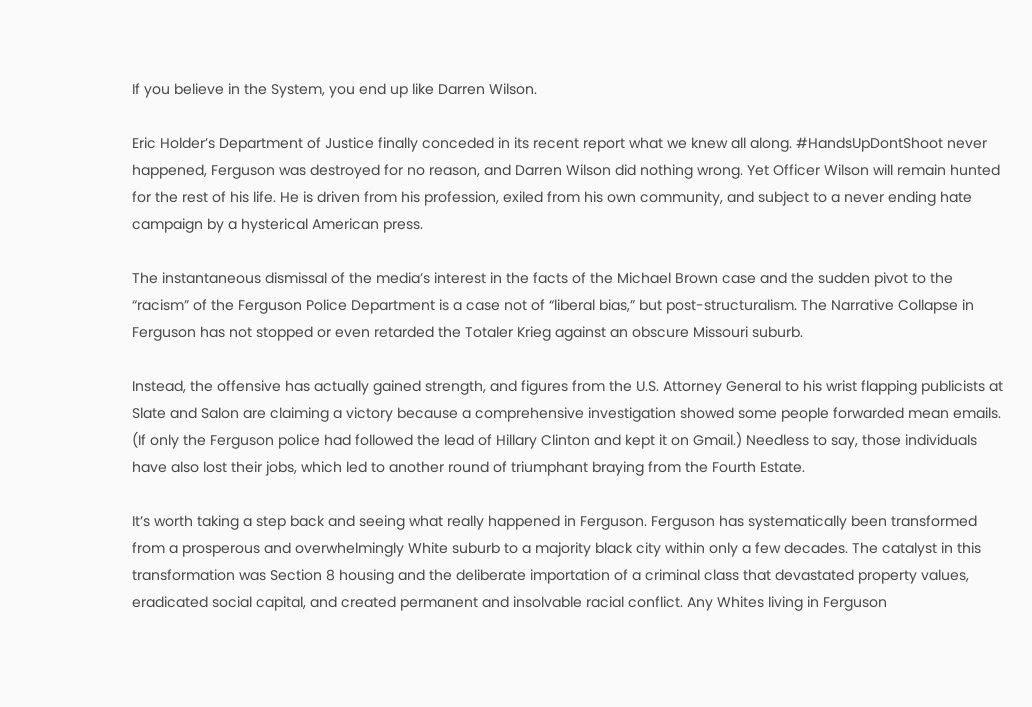If you believe in the System, you end up like Darren Wilson.

Eric Holder’s Department of Justice finally conceded in its recent report what we knew all along. #HandsUpDontShoot never happened, Ferguson was destroyed for no reason, and Darren Wilson did nothing wrong. Yet Officer Wilson will remain hunted for the rest of his life. He is driven from his profession, exiled from his own community, and subject to a never ending hate campaign by a hysterical American press.

The instantaneous dismissal of the media’s interest in the facts of the Michael Brown case and the sudden pivot to the “racism” of the Ferguson Police Department is a case not of “liberal bias,” but post-structuralism. The Narrative Collapse in Ferguson has not stopped or even retarded the Totaler Krieg against an obscure Missouri suburb.

Instead, the offensive has actually gained strength, and figures from the U.S. Attorney General to his wrist flapping publicists at Slate and Salon are claiming a victory because a comprehensive investigation showed some people forwarded mean emails. (If only the Ferguson police had followed the lead of Hillary Clinton and kept it on Gmail.) Needless to say, those individuals have also lost their jobs, which led to another round of triumphant braying from the Fourth Estate.

It’s worth taking a step back and seeing what really happened in Ferguson. Ferguson has systematically been transformed from a prosperous and overwhelmingly White suburb to a majority black city within only a few decades. The catalyst in this transformation was Section 8 housing and the deliberate importation of a criminal class that devastated property values, eradicated social capital, and created permanent and insolvable racial conflict. Any Whites living in Ferguson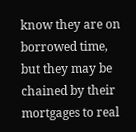know they are on borrowed time, but they may be chained by their mortgages to real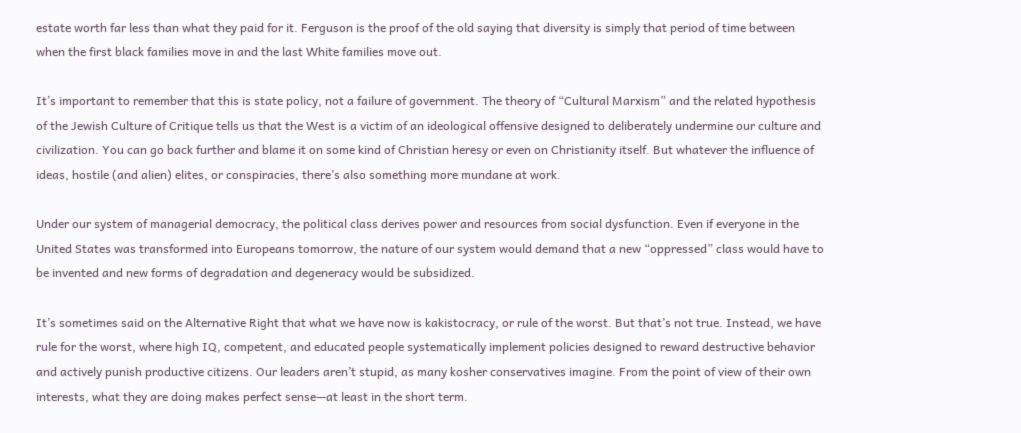estate worth far less than what they paid for it. Ferguson is the proof of the old saying that diversity is simply that period of time between when the first black families move in and the last White families move out.

It’s important to remember that this is state policy, not a failure of government. The theory of “Cultural Marxism” and the related hypothesis of the Jewish Culture of Critique tells us that the West is a victim of an ideological offensive designed to deliberately undermine our culture and civilization. You can go back further and blame it on some kind of Christian heresy or even on Christianity itself. But whatever the influence of ideas, hostile (and alien) elites, or conspiracies, there’s also something more mundane at work.

Under our system of managerial democracy, the political class derives power and resources from social dysfunction. Even if everyone in the United States was transformed into Europeans tomorrow, the nature of our system would demand that a new “oppressed” class would have to be invented and new forms of degradation and degeneracy would be subsidized.

It’s sometimes said on the Alternative Right that what we have now is kakistocracy, or rule of the worst. But that’s not true. Instead, we have rule for the worst, where high IQ, competent, and educated people systematically implement policies designed to reward destructive behavior and actively punish productive citizens. Our leaders aren’t stupid, as many kosher conservatives imagine. From the point of view of their own interests, what they are doing makes perfect sense—at least in the short term.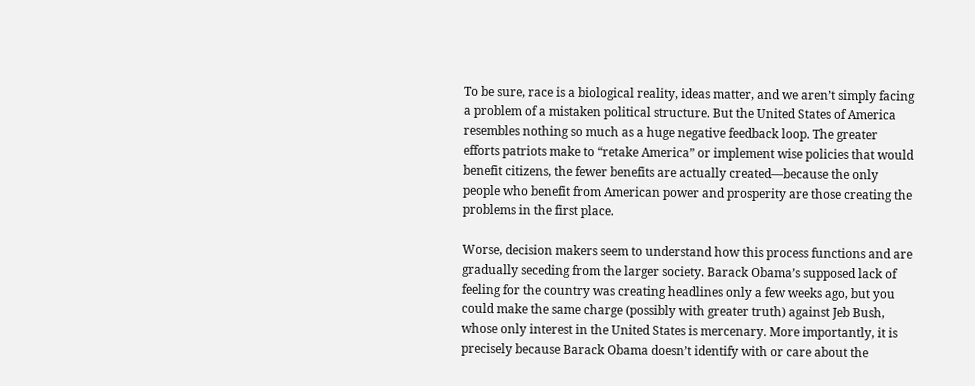To be sure, race is a biological reality, ideas matter, and we aren’t simply facing a problem of a mistaken political structure. But the United States of America resembles nothing so much as a huge negative feedback loop. The greater efforts patriots make to “retake America” or implement wise policies that would benefit citizens, the fewer benefits are actually created—because the only people who benefit from American power and prosperity are those creating the problems in the first place.

Worse, decision makers seem to understand how this process functions and are gradually seceding from the larger society. Barack Obama’s supposed lack of feeling for the country was creating headlines only a few weeks ago, but you could make the same charge (possibly with greater truth) against Jeb Bush, whose only interest in the United States is mercenary. More importantly, it is precisely because Barack Obama doesn’t identify with or care about the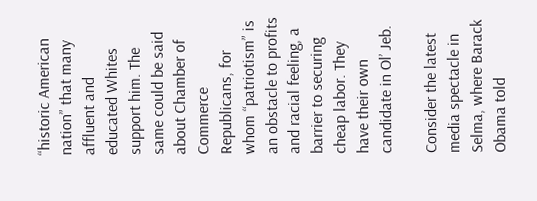“historic American nation” that many affluent and educated Whites support him. The same could be said about Chamber of Commerce Republicans, for whom “patriotism” is an obstacle to profits and racial feeling, a barrier to securing cheap labor. They have their own candidate in Ol’ Jeb.

Consider the latest media spectacle in Selma, where Barack Obama told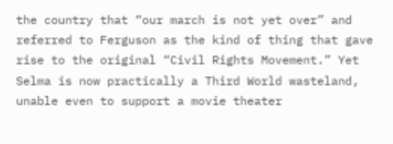the country that “our march is not yet over” and referred to Ferguson as the kind of thing that gave rise to the original “Civil Rights Movement.” Yet Selma is now practically a Third World wasteland, unable even to support a movie theater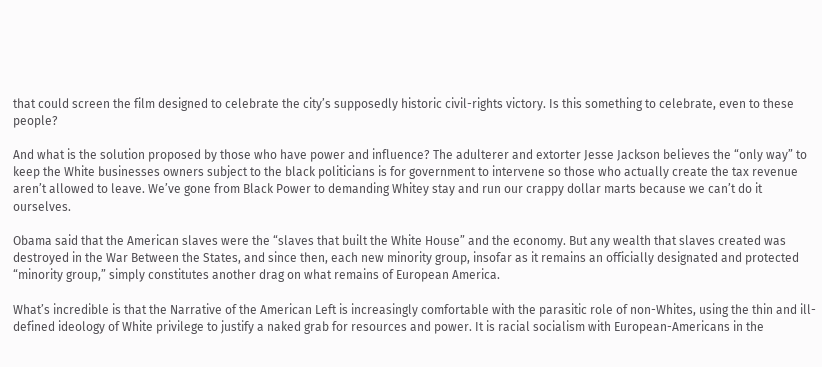that could screen the film designed to celebrate the city’s supposedly historic civil-rights victory. Is this something to celebrate, even to these people?

And what is the solution proposed by those who have power and influence? The adulterer and extorter Jesse Jackson believes the “only way” to keep the White businesses owners subject to the black politicians is for government to intervene so those who actually create the tax revenue aren’t allowed to leave. We’ve gone from Black Power to demanding Whitey stay and run our crappy dollar marts because we can’t do it ourselves.

Obama said that the American slaves were the “slaves that built the White House” and the economy. But any wealth that slaves created was destroyed in the War Between the States, and since then, each new minority group, insofar as it remains an officially designated and protected “minority group,” simply constitutes another drag on what remains of European America.

What’s incredible is that the Narrative of the American Left is increasingly comfortable with the parasitic role of non-Whites, using the thin and ill-defined ideology of White privilege to justify a naked grab for resources and power. It is racial socialism with European-Americans in the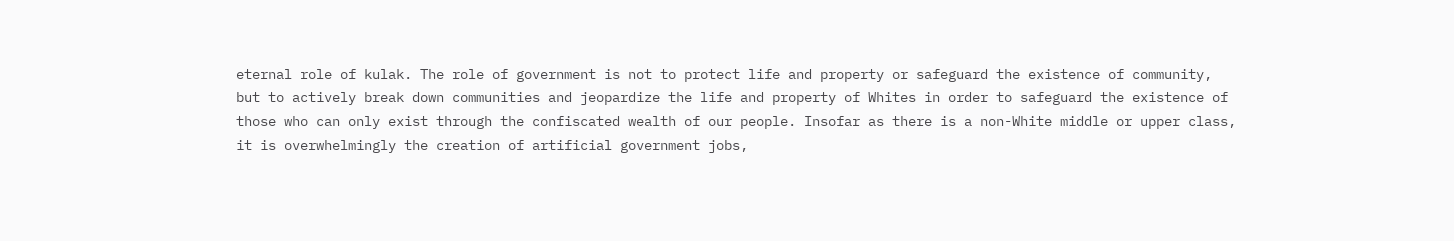eternal role of kulak. The role of government is not to protect life and property or safeguard the existence of community, but to actively break down communities and jeopardize the life and property of Whites in order to safeguard the existence of those who can only exist through the confiscated wealth of our people. Insofar as there is a non-White middle or upper class, it is overwhelmingly the creation of artificial government jobs,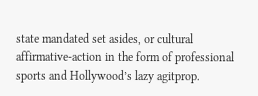state mandated set asides, or cultural affirmative-action in the form of professional sports and Hollywood’s lazy agitprop.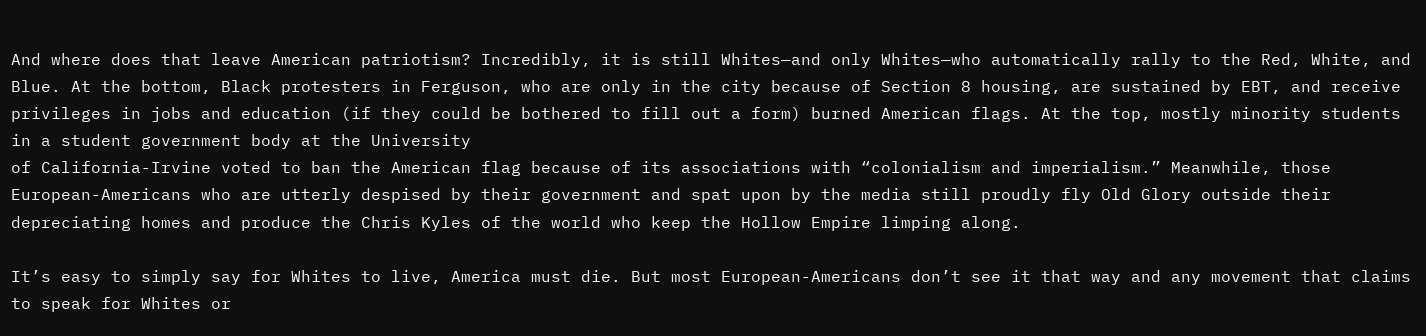And where does that leave American patriotism? Incredibly, it is still Whites—and only Whites—who automatically rally to the Red, White, and Blue. At the bottom, Black protesters in Ferguson, who are only in the city because of Section 8 housing, are sustained by EBT, and receive privileges in jobs and education (if they could be bothered to fill out a form) burned American flags. At the top, mostly minority students in a student government body at the University
of California-Irvine voted to ban the American flag because of its associations with “colonialism and imperialism.” Meanwhile, those European-Americans who are utterly despised by their government and spat upon by the media still proudly fly Old Glory outside their depreciating homes and produce the Chris Kyles of the world who keep the Hollow Empire limping along.

It’s easy to simply say for Whites to live, America must die. But most European-Americans don’t see it that way and any movement that claims to speak for Whites or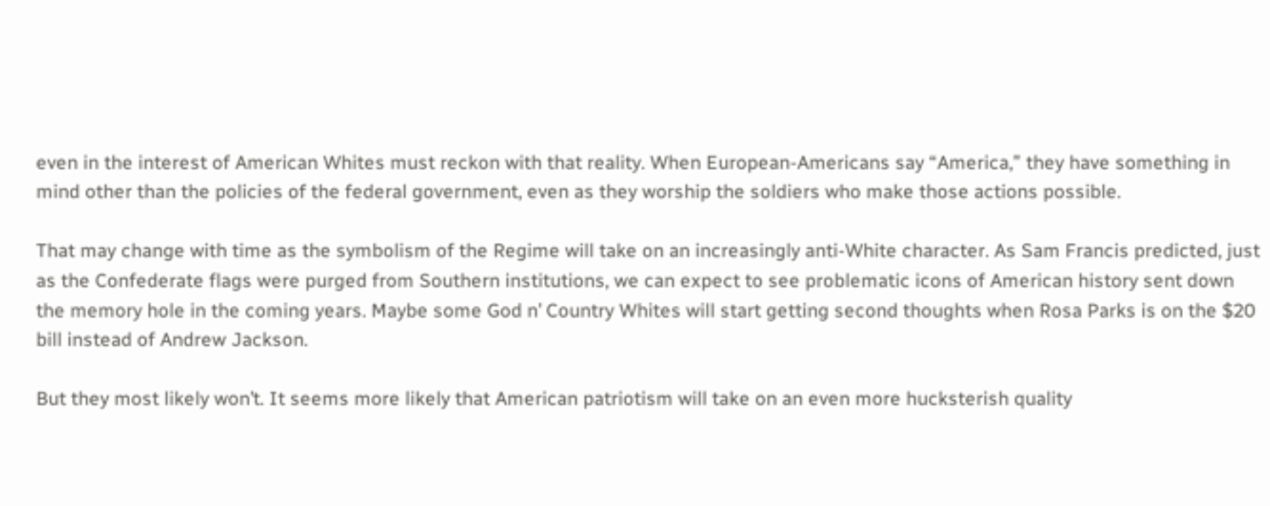even in the interest of American Whites must reckon with that reality. When European-Americans say “America,” they have something in mind other than the policies of the federal government, even as they worship the soldiers who make those actions possible.

That may change with time as the symbolism of the Regime will take on an increasingly anti-White character. As Sam Francis predicted, just as the Confederate flags were purged from Southern institutions, we can expect to see problematic icons of American history sent down the memory hole in the coming years. Maybe some God n’ Country Whites will start getting second thoughts when Rosa Parks is on the $20 bill instead of Andrew Jackson.

But they most likely won’t. It seems more likely that American patriotism will take on an even more hucksterish quality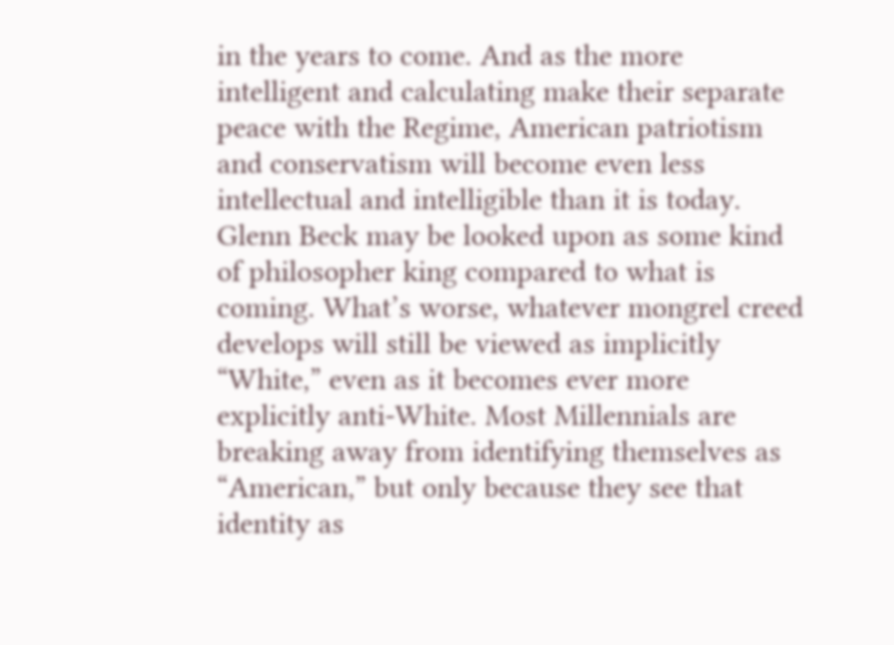in the years to come. And as the more intelligent and calculating make their separate peace with the Regime, American patriotism and conservatism will become even less intellectual and intelligible than it is today. Glenn Beck may be looked upon as some kind of philosopher king compared to what is coming. What’s worse, whatever mongrel creed develops will still be viewed as implicitly “White,” even as it becomes ever more explicitly anti-White. Most Millennials are breaking away from identifying themselves as “American,” but only because they see that identity as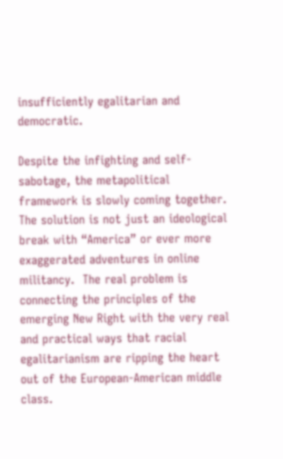insufficiently egalitarian and democratic.

Despite the infighting and self-sabotage, the metapolitical framework is slowly coming together. The solution is not just an ideological break with “America” or ever more exaggerated adventures in online militancy.  The real problem is connecting the principles of the emerging New Right with the very real and practical ways that racial egalitarianism are ripping the heart out of the European-American middle class.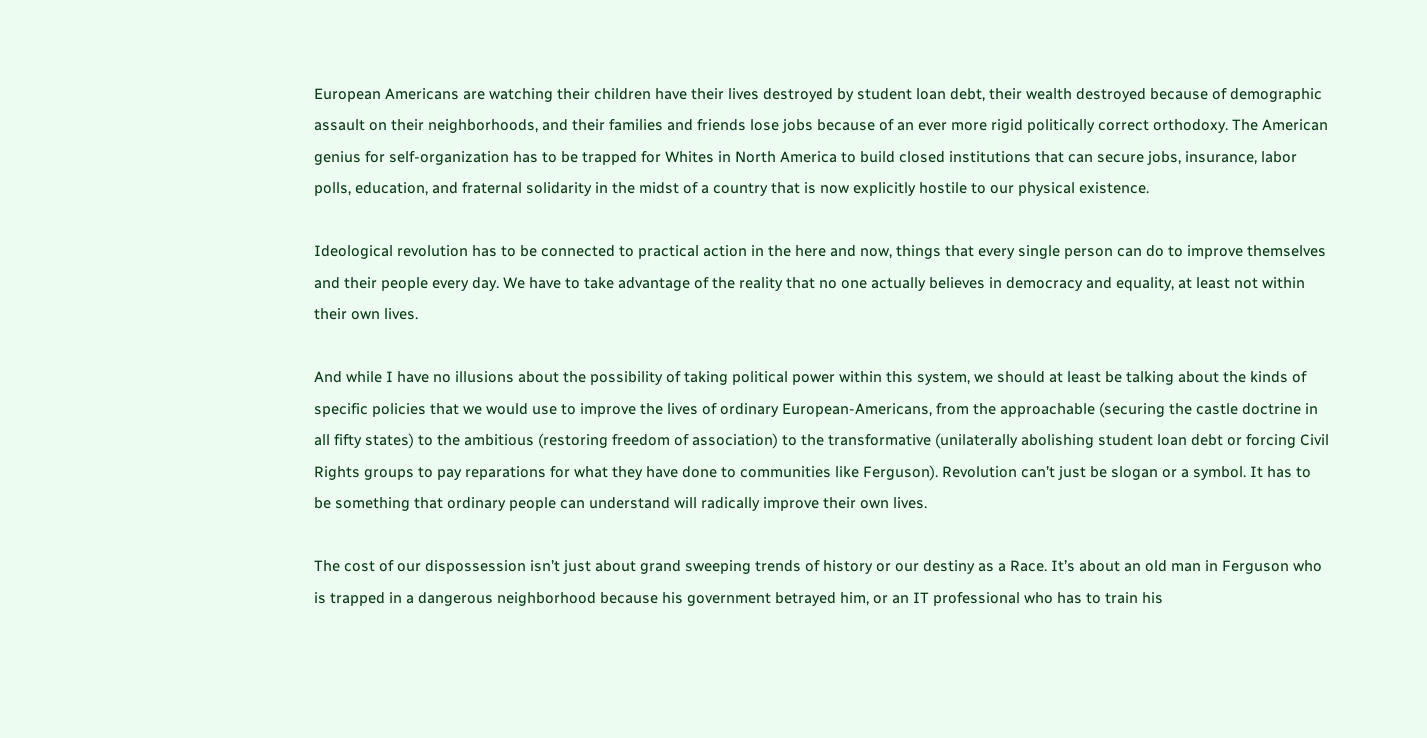European Americans are watching their children have their lives destroyed by student loan debt, their wealth destroyed because of demographic assault on their neighborhoods, and their families and friends lose jobs because of an ever more rigid politically correct orthodoxy. The American genius for self-organization has to be trapped for Whites in North America to build closed institutions that can secure jobs, insurance, labor polls, education, and fraternal solidarity in the midst of a country that is now explicitly hostile to our physical existence.

Ideological revolution has to be connected to practical action in the here and now, things that every single person can do to improve themselves and their people every day. We have to take advantage of the reality that no one actually believes in democracy and equality, at least not within their own lives.

And while I have no illusions about the possibility of taking political power within this system, we should at least be talking about the kinds of specific policies that we would use to improve the lives of ordinary European-Americans, from the approachable (securing the castle doctrine in all fifty states) to the ambitious (restoring freedom of association) to the transformative (unilaterally abolishing student loan debt or forcing Civil Rights groups to pay reparations for what they have done to communities like Ferguson). Revolution can’t just be slogan or a symbol. It has to be something that ordinary people can understand will radically improve their own lives.

The cost of our dispossession isn’t just about grand sweeping trends of history or our destiny as a Race. It’s about an old man in Ferguson who is trapped in a dangerous neighborhood because his government betrayed him, or an IT professional who has to train his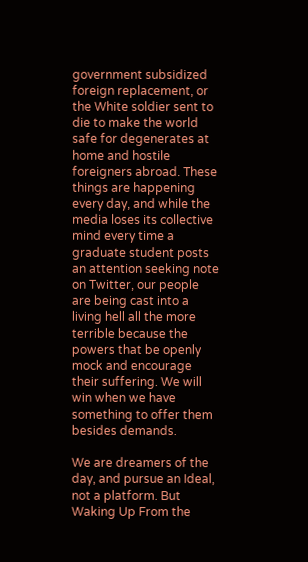government subsidized foreign replacement, or the White soldier sent to die to make the world safe for degenerates at home and hostile foreigners abroad. These things are happening every day, and while the media loses its collective mind every time a graduate student posts an attention seeking note on Twitter, our people are being cast into a living hell all the more terrible because the powers that be openly mock and encourage their suffering. We will win when we have something to offer them besides demands.

We are dreamers of the day, and pursue an Ideal, not a platform. But Waking Up From the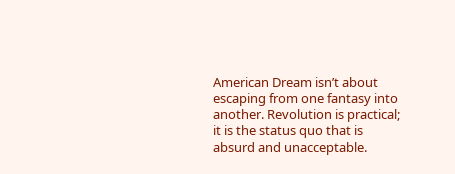American Dream isn’t about escaping from one fantasy into another. Revolution is practical; it is the status quo that is absurd and unacceptable.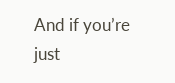And if you’re just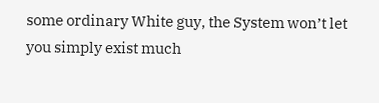some ordinary White guy, the System won’t let you simply exist much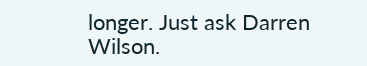longer. Just ask Darren Wilson.